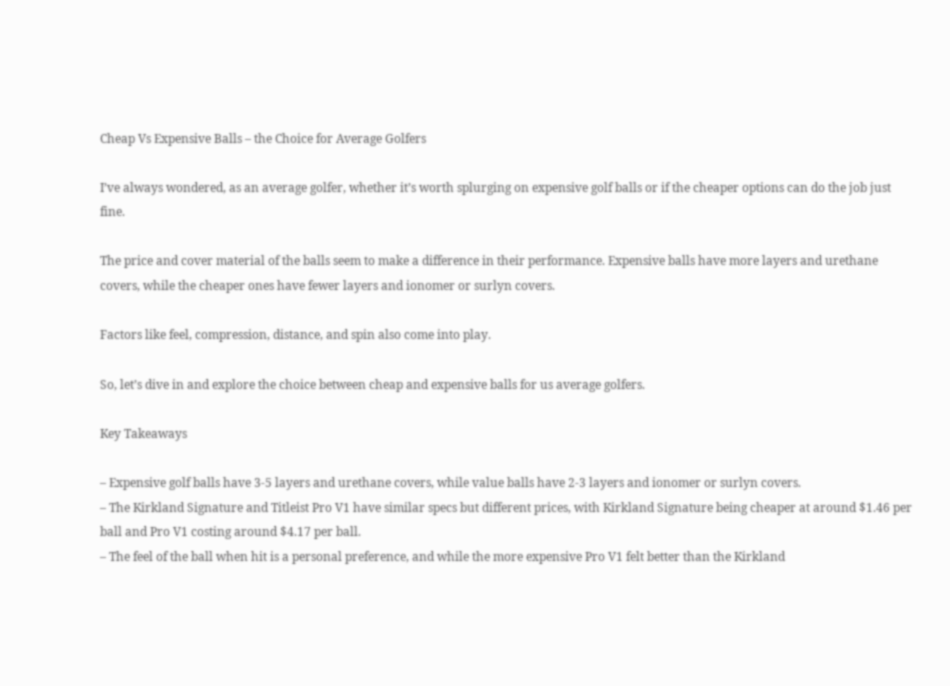Cheap Vs Expensive Balls – the Choice for Average Golfers

I’ve always wondered, as an average golfer, whether it’s worth splurging on expensive golf balls or if the cheaper options can do the job just fine.

The price and cover material of the balls seem to make a difference in their performance. Expensive balls have more layers and urethane covers, while the cheaper ones have fewer layers and ionomer or surlyn covers.

Factors like feel, compression, distance, and spin also come into play.

So, let’s dive in and explore the choice between cheap and expensive balls for us average golfers.

Key Takeaways

– Expensive golf balls have 3-5 layers and urethane covers, while value balls have 2-3 layers and ionomer or surlyn covers.
– The Kirkland Signature and Titleist Pro V1 have similar specs but different prices, with Kirkland Signature being cheaper at around $1.46 per ball and Pro V1 costing around $4.17 per ball.
– The feel of the ball when hit is a personal preference, and while the more expensive Pro V1 felt better than the Kirkland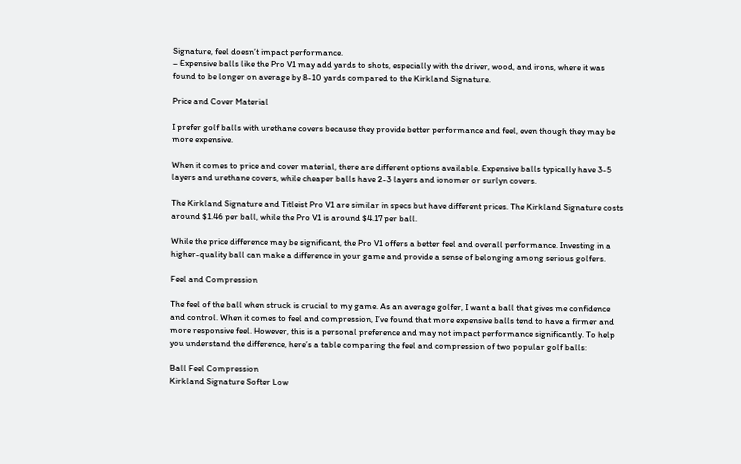Signature, feel doesn’t impact performance.
– Expensive balls like the Pro V1 may add yards to shots, especially with the driver, wood, and irons, where it was found to be longer on average by 8-10 yards compared to the Kirkland Signature.

Price and Cover Material

I prefer golf balls with urethane covers because they provide better performance and feel, even though they may be more expensive.

When it comes to price and cover material, there are different options available. Expensive balls typically have 3-5 layers and urethane covers, while cheaper balls have 2-3 layers and ionomer or surlyn covers.

The Kirkland Signature and Titleist Pro V1 are similar in specs but have different prices. The Kirkland Signature costs around $1.46 per ball, while the Pro V1 is around $4.17 per ball.

While the price difference may be significant, the Pro V1 offers a better feel and overall performance. Investing in a higher-quality ball can make a difference in your game and provide a sense of belonging among serious golfers.

Feel and Compression

The feel of the ball when struck is crucial to my game. As an average golfer, I want a ball that gives me confidence and control. When it comes to feel and compression, I’ve found that more expensive balls tend to have a firmer and more responsive feel. However, this is a personal preference and may not impact performance significantly. To help you understand the difference, here’s a table comparing the feel and compression of two popular golf balls:

Ball Feel Compression
Kirkland Signature Softer Low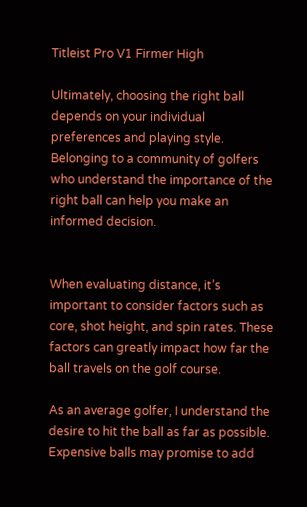Titleist Pro V1 Firmer High

Ultimately, choosing the right ball depends on your individual preferences and playing style. Belonging to a community of golfers who understand the importance of the right ball can help you make an informed decision.


When evaluating distance, it’s important to consider factors such as core, shot height, and spin rates. These factors can greatly impact how far the ball travels on the golf course.

As an average golfer, I understand the desire to hit the ball as far as possible. Expensive balls may promise to add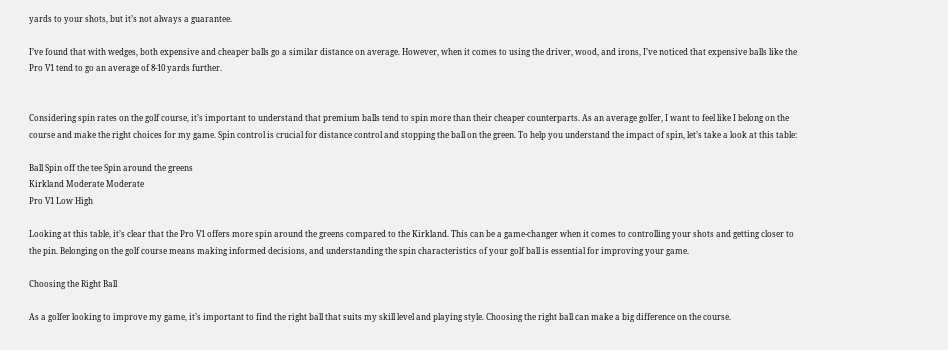yards to your shots, but it’s not always a guarantee.

I’ve found that with wedges, both expensive and cheaper balls go a similar distance on average. However, when it comes to using the driver, wood, and irons, I’ve noticed that expensive balls like the Pro V1 tend to go an average of 8-10 yards further.


Considering spin rates on the golf course, it’s important to understand that premium balls tend to spin more than their cheaper counterparts. As an average golfer, I want to feel like I belong on the course and make the right choices for my game. Spin control is crucial for distance control and stopping the ball on the green. To help you understand the impact of spin, let’s take a look at this table:

Ball Spin off the tee Spin around the greens
Kirkland Moderate Moderate
Pro V1 Low High

Looking at this table, it’s clear that the Pro V1 offers more spin around the greens compared to the Kirkland. This can be a game-changer when it comes to controlling your shots and getting closer to the pin. Belonging on the golf course means making informed decisions, and understanding the spin characteristics of your golf ball is essential for improving your game.

Choosing the Right Ball

As a golfer looking to improve my game, it’s important to find the right ball that suits my skill level and playing style. Choosing the right ball can make a big difference on the course.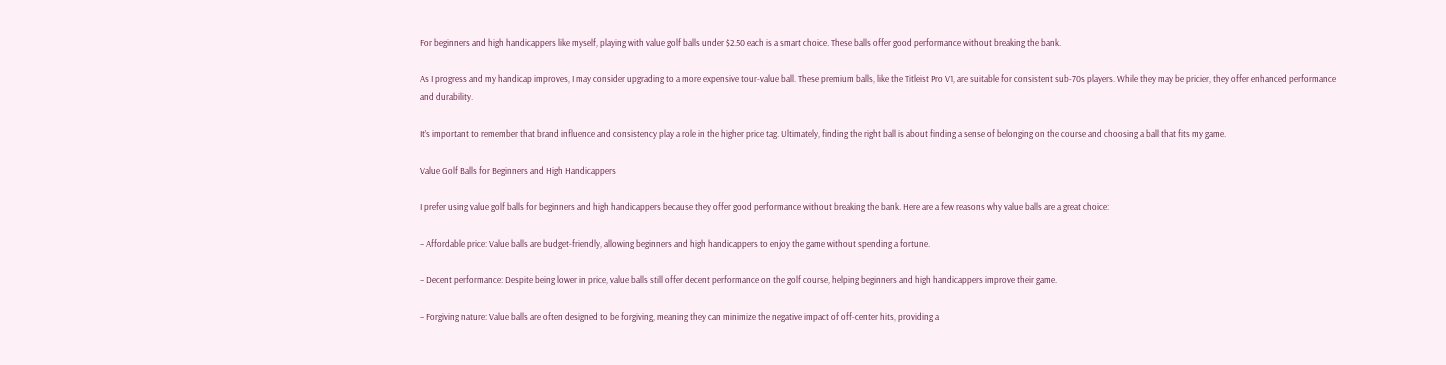For beginners and high handicappers like myself, playing with value golf balls under $2.50 each is a smart choice. These balls offer good performance without breaking the bank.

As I progress and my handicap improves, I may consider upgrading to a more expensive tour-value ball. These premium balls, like the Titleist Pro V1, are suitable for consistent sub-70s players. While they may be pricier, they offer enhanced performance and durability.

It’s important to remember that brand influence and consistency play a role in the higher price tag. Ultimately, finding the right ball is about finding a sense of belonging on the course and choosing a ball that fits my game.

Value Golf Balls for Beginners and High Handicappers

I prefer using value golf balls for beginners and high handicappers because they offer good performance without breaking the bank. Here are a few reasons why value balls are a great choice:

– Affordable price: Value balls are budget-friendly, allowing beginners and high handicappers to enjoy the game without spending a fortune.

– Decent performance: Despite being lower in price, value balls still offer decent performance on the golf course, helping beginners and high handicappers improve their game.

– Forgiving nature: Value balls are often designed to be forgiving, meaning they can minimize the negative impact of off-center hits, providing a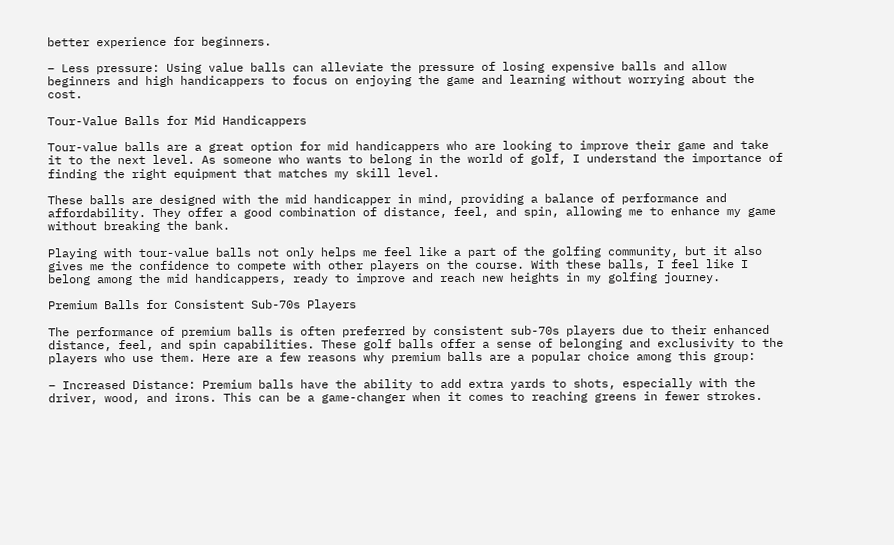better experience for beginners.

– Less pressure: Using value balls can alleviate the pressure of losing expensive balls and allow beginners and high handicappers to focus on enjoying the game and learning without worrying about the cost.

Tour-Value Balls for Mid Handicappers

Tour-value balls are a great option for mid handicappers who are looking to improve their game and take it to the next level. As someone who wants to belong in the world of golf, I understand the importance of finding the right equipment that matches my skill level.

These balls are designed with the mid handicapper in mind, providing a balance of performance and affordability. They offer a good combination of distance, feel, and spin, allowing me to enhance my game without breaking the bank.

Playing with tour-value balls not only helps me feel like a part of the golfing community, but it also gives me the confidence to compete with other players on the course. With these balls, I feel like I belong among the mid handicappers, ready to improve and reach new heights in my golfing journey.

Premium Balls for Consistent Sub-70s Players

The performance of premium balls is often preferred by consistent sub-70s players due to their enhanced distance, feel, and spin capabilities. These golf balls offer a sense of belonging and exclusivity to the players who use them. Here are a few reasons why premium balls are a popular choice among this group:

– Increased Distance: Premium balls have the ability to add extra yards to shots, especially with the driver, wood, and irons. This can be a game-changer when it comes to reaching greens in fewer strokes.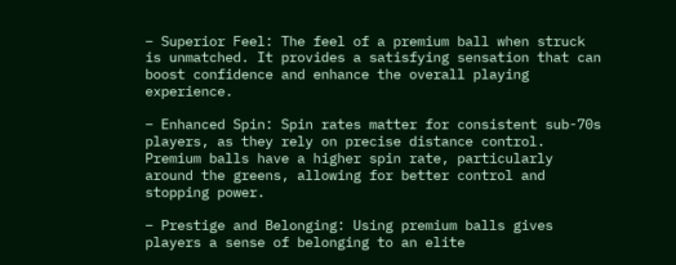– Superior Feel: The feel of a premium ball when struck is unmatched. It provides a satisfying sensation that can boost confidence and enhance the overall playing experience.

– Enhanced Spin: Spin rates matter for consistent sub-70s players, as they rely on precise distance control. Premium balls have a higher spin rate, particularly around the greens, allowing for better control and stopping power.

– Prestige and Belonging: Using premium balls gives players a sense of belonging to an elite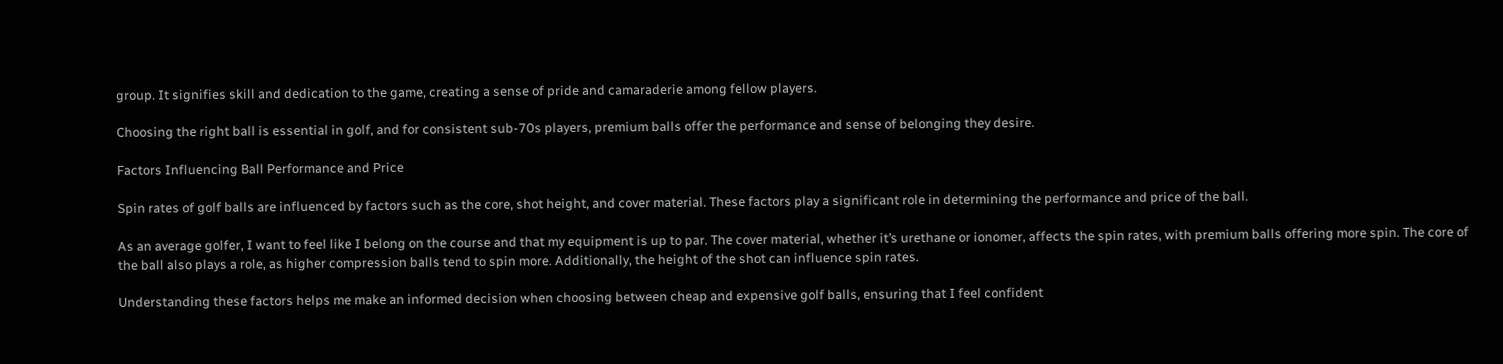group. It signifies skill and dedication to the game, creating a sense of pride and camaraderie among fellow players.

Choosing the right ball is essential in golf, and for consistent sub-70s players, premium balls offer the performance and sense of belonging they desire.

Factors Influencing Ball Performance and Price

Spin rates of golf balls are influenced by factors such as the core, shot height, and cover material. These factors play a significant role in determining the performance and price of the ball.

As an average golfer, I want to feel like I belong on the course and that my equipment is up to par. The cover material, whether it’s urethane or ionomer, affects the spin rates, with premium balls offering more spin. The core of the ball also plays a role, as higher compression balls tend to spin more. Additionally, the height of the shot can influence spin rates.

Understanding these factors helps me make an informed decision when choosing between cheap and expensive golf balls, ensuring that I feel confident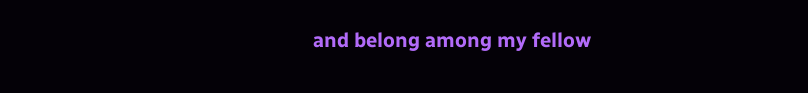and belong among my fellow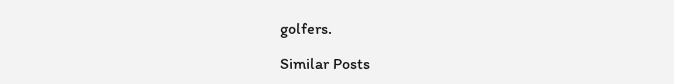golfers.

Similar Posts